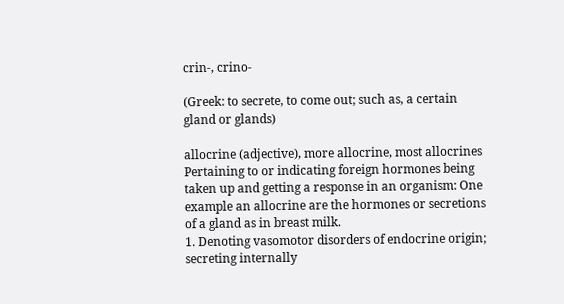crin-, crino-

(Greek: to secrete, to come out; such as, a certain gland or glands)

allocrine (adjective), more allocrine, most allocrines
Pertaining to or indicating foreign hormones being taken up and getting a response in an organism: One example an allocrine are the hormones or secretions of a gland as in breast milk.
1. Denoting vasomotor disorders of endocrine origin; secreting internally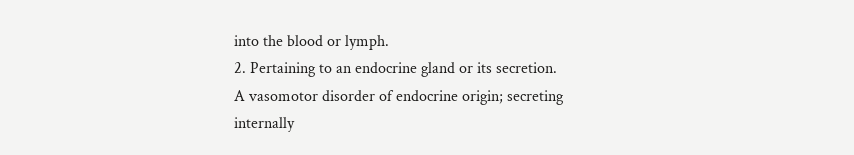into the blood or lymph.
2. Pertaining to an endocrine gland or its secretion.
A vasomotor disorder of endocrine origin; secreting internally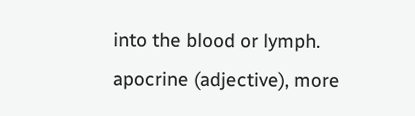into the blood or lymph.
apocrine (adjective), more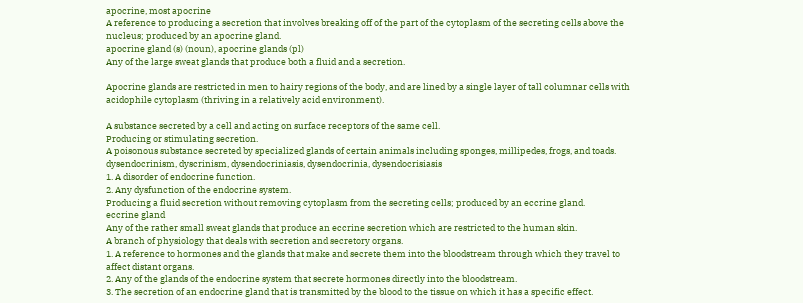apocrine, most apocrine
A reference to producing a secretion that involves breaking off of the part of the cytoplasm of the secreting cells above the nucleus; produced by an apocrine gland.
apocrine gland (s) (noun), apocrine glands (pl)
Any of the large sweat glands that produce both a fluid and a secretion.

Apocrine glands are restricted in men to hairy regions of the body, and are lined by a single layer of tall columnar cells with acidophile cytoplasm (thriving in a relatively acid environment).

A substance secreted by a cell and acting on surface receptors of the same cell.
Producing or stimulating secretion.
A poisonous substance secreted by specialized glands of certain animals including sponges, millipedes, frogs, and toads.
dysendocrinism, dyscrinism, dysendocriniasis, dysendocrinia, dysendocrisiasis
1. A disorder of endocrine function.
2. Any dysfunction of the endocrine system.
Producing a fluid secretion without removing cytoplasm from the secreting cells; produced by an eccrine gland.
eccrine gland
Any of the rather small sweat glands that produce an eccrine secretion which are restricted to the human skin.
A branch of physiology that deals with secretion and secretory organs.
1. A reference to hormones and the glands that make and secrete them into the bloodstream through which they travel to affect distant organs.
2. Any of the glands of the endocrine system that secrete hormones directly into the bloodstream.
3. The secretion of an endocrine gland that is transmitted by the blood to the tissue on which it has a specific effect.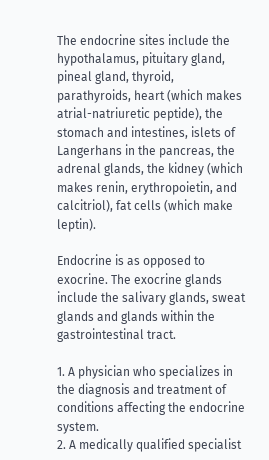The endocrine sites include the hypothalamus, pituitary gland, pineal gland, thyroid, parathyroids, heart (which makes atrial-natriuretic peptide), the stomach and intestines, islets of Langerhans in the pancreas, the adrenal glands, the kidney (which makes renin, erythropoietin, and calcitriol), fat cells (which make leptin).

Endocrine is as opposed to exocrine. The exocrine glands include the salivary glands, sweat glands and glands within the gastrointestinal tract.

1. A physician who specializes in the diagnosis and treatment of conditions affecting the endocrine system.
2. A medically qualified specialist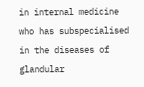in internal medicine who has subspecialised in the diseases of glandular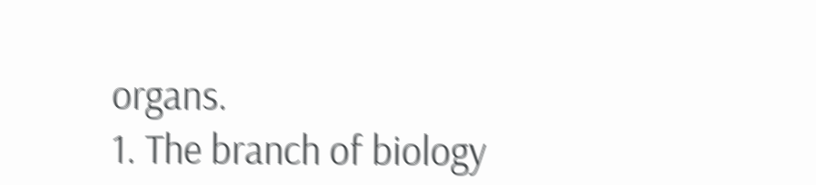organs.
1. The branch of biology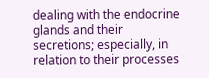dealing with the endocrine glands and their secretions; especially, in relation to their processes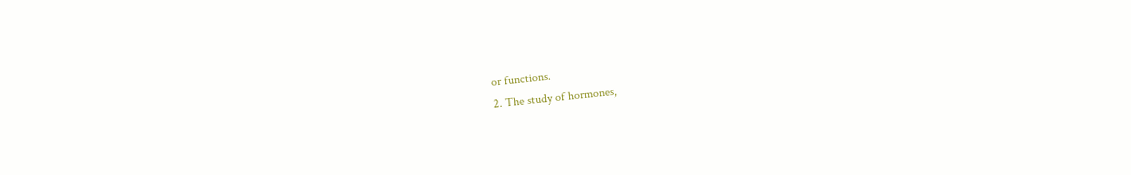or functions.
2. The study of hormones,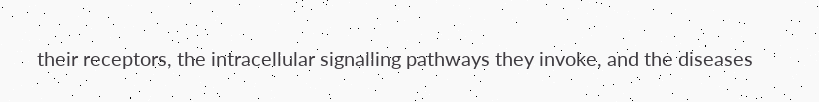their receptors, the intracellular signalling pathways they invoke, and the diseases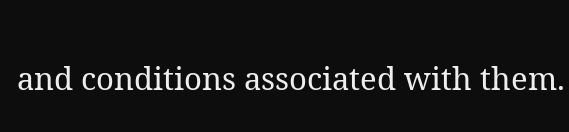and conditions associated with them.